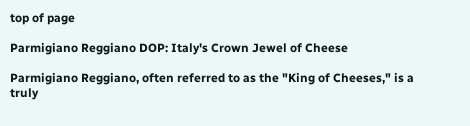top of page

Parmigiano Reggiano DOP: Italy's Crown Jewel of Cheese

Parmigiano Reggiano, often referred to as the "King of Cheeses," is a truly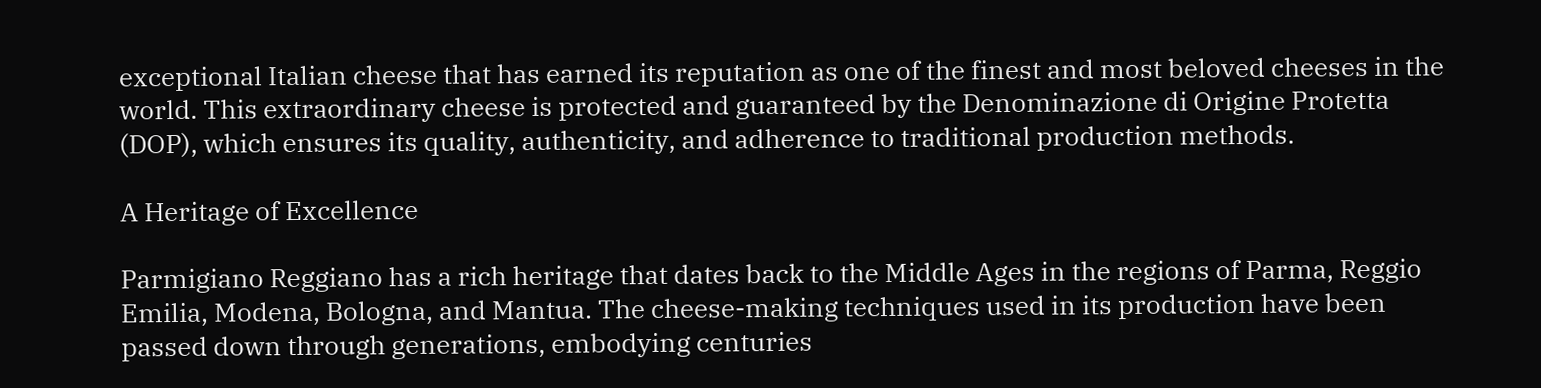exceptional Italian cheese that has earned its reputation as one of the finest and most beloved cheeses in the world. This extraordinary cheese is protected and guaranteed by the Denominazione di Origine Protetta (DOP), which ensures its quality, authenticity, and adherence to traditional production methods.

A Heritage of Excellence

Parmigiano Reggiano has a rich heritage that dates back to the Middle Ages in the regions of Parma, Reggio Emilia, Modena, Bologna, and Mantua. The cheese-making techniques used in its production have been passed down through generations, embodying centuries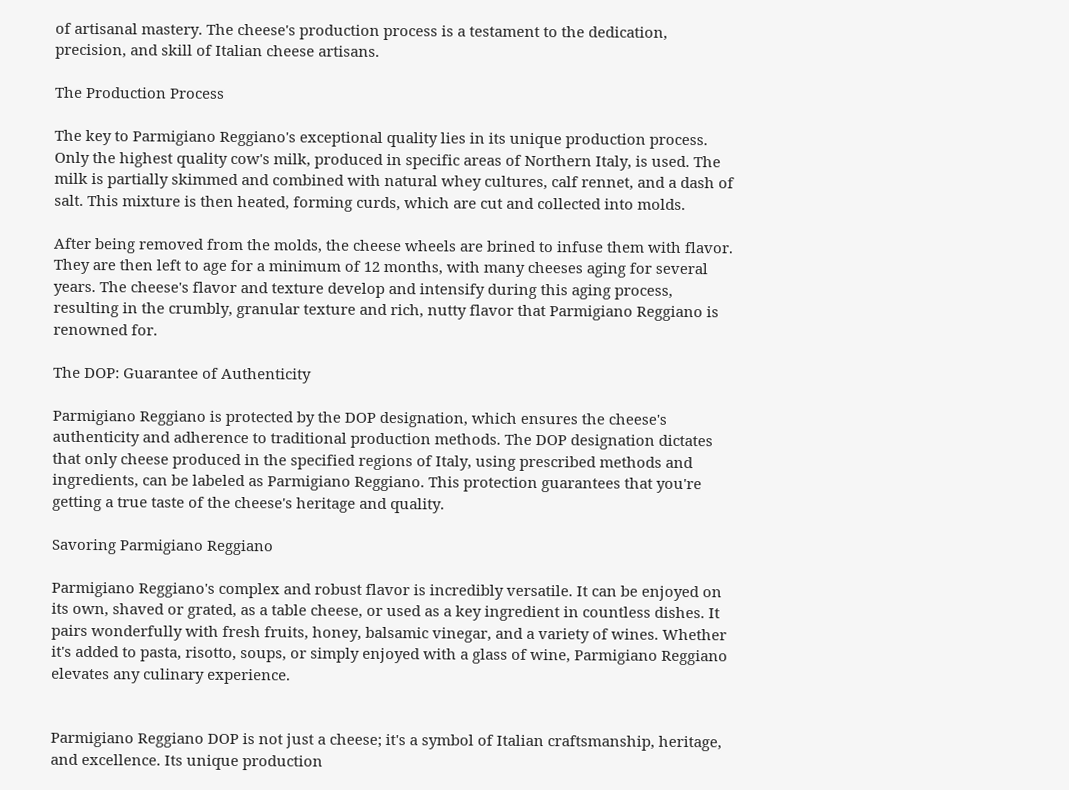of artisanal mastery. The cheese's production process is a testament to the dedication, precision, and skill of Italian cheese artisans.

The Production Process

The key to Parmigiano Reggiano's exceptional quality lies in its unique production process. Only the highest quality cow's milk, produced in specific areas of Northern Italy, is used. The milk is partially skimmed and combined with natural whey cultures, calf rennet, and a dash of salt. This mixture is then heated, forming curds, which are cut and collected into molds.

After being removed from the molds, the cheese wheels are brined to infuse them with flavor. They are then left to age for a minimum of 12 months, with many cheeses aging for several years. The cheese's flavor and texture develop and intensify during this aging process, resulting in the crumbly, granular texture and rich, nutty flavor that Parmigiano Reggiano is renowned for.

The DOP: Guarantee of Authenticity

Parmigiano Reggiano is protected by the DOP designation, which ensures the cheese's authenticity and adherence to traditional production methods. The DOP designation dictates that only cheese produced in the specified regions of Italy, using prescribed methods and ingredients, can be labeled as Parmigiano Reggiano. This protection guarantees that you're getting a true taste of the cheese's heritage and quality.

Savoring Parmigiano Reggiano

Parmigiano Reggiano's complex and robust flavor is incredibly versatile. It can be enjoyed on its own, shaved or grated, as a table cheese, or used as a key ingredient in countless dishes. It pairs wonderfully with fresh fruits, honey, balsamic vinegar, and a variety of wines. Whether it's added to pasta, risotto, soups, or simply enjoyed with a glass of wine, Parmigiano Reggiano elevates any culinary experience.


Parmigiano Reggiano DOP is not just a cheese; it's a symbol of Italian craftsmanship, heritage, and excellence. Its unique production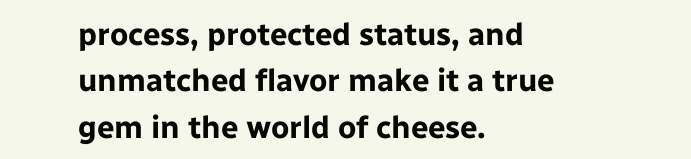process, protected status, and unmatched flavor make it a true gem in the world of cheese.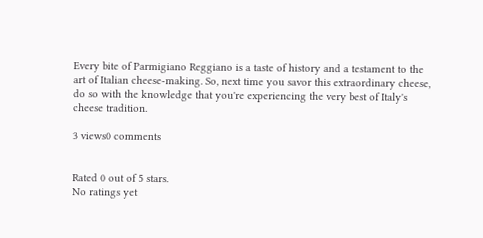Every bite of Parmigiano Reggiano is a taste of history and a testament to the art of Italian cheese-making. So, next time you savor this extraordinary cheese, do so with the knowledge that you're experiencing the very best of Italy's cheese tradition.

3 views0 comments


Rated 0 out of 5 stars.
No ratings yet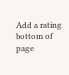Add a rating
bottom of page